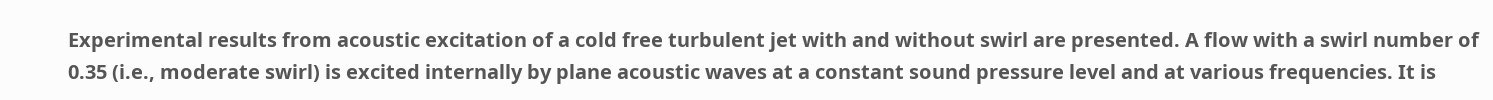Experimental results from acoustic excitation of a cold free turbulent jet with and without swirl are presented. A flow with a swirl number of 0.35 (i.e., moderate swirl) is excited internally by plane acoustic waves at a constant sound pressure level and at various frequencies. It is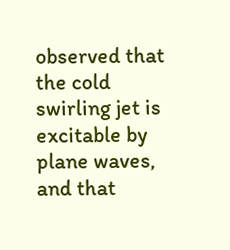observed that the cold swirling jet is excitable by plane waves, and that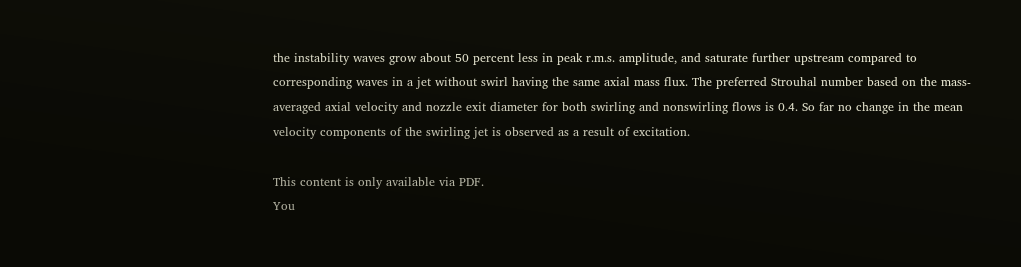the instability waves grow about 50 percent less in peak r.m.s. amplitude, and saturate further upstream compared to corresponding waves in a jet without swirl having the same axial mass flux. The preferred Strouhal number based on the mass-averaged axial velocity and nozzle exit diameter for both swirling and nonswirling flows is 0.4. So far no change in the mean velocity components of the swirling jet is observed as a result of excitation.

This content is only available via PDF.
You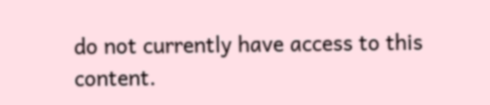do not currently have access to this content.